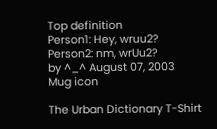Top definition
Person1: Hey, wruu2?
Person2: nm, wrUu2?
by ^_^ August 07, 2003
Mug icon

The Urban Dictionary T-Shirt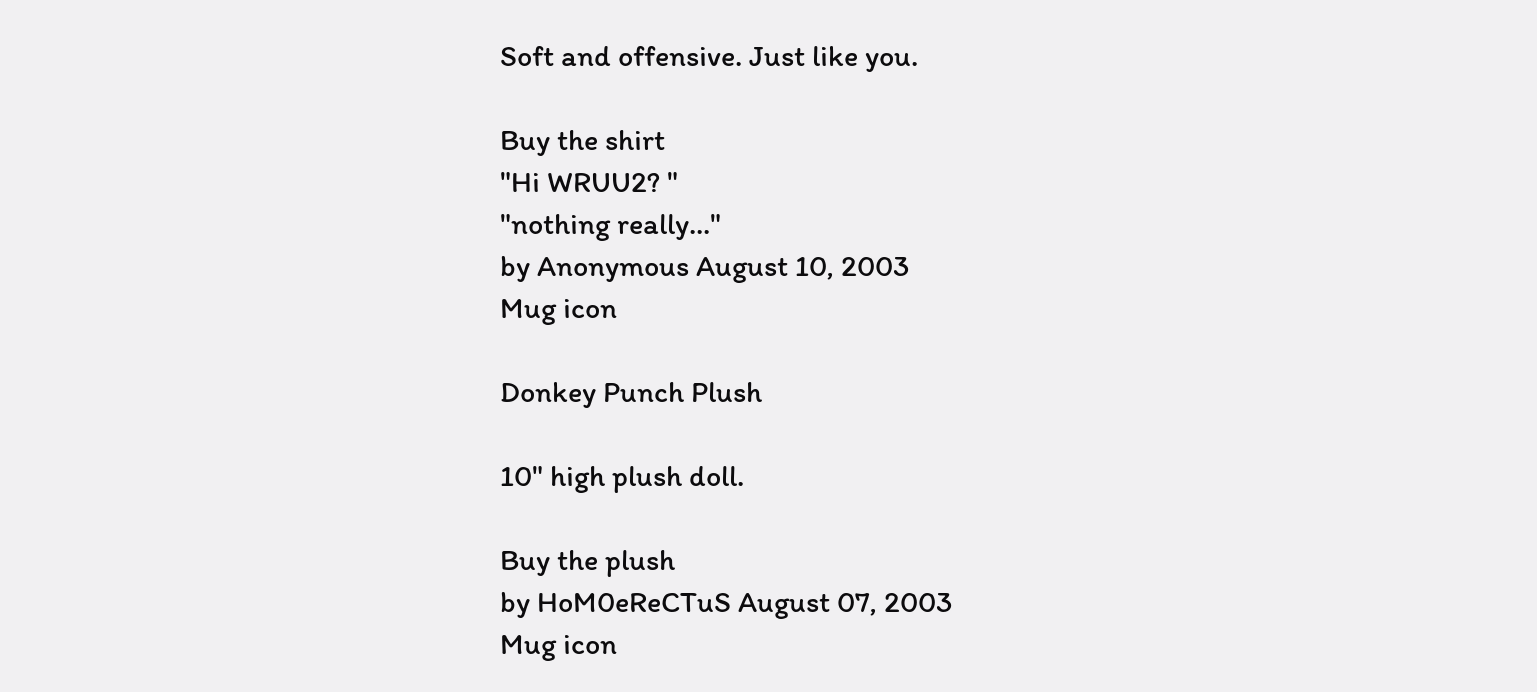Soft and offensive. Just like you.

Buy the shirt
"Hi WRUU2? "
"nothing really..."
by Anonymous August 10, 2003
Mug icon

Donkey Punch Plush

10" high plush doll.

Buy the plush
by HoM0eReCTuS August 07, 2003
Mug icon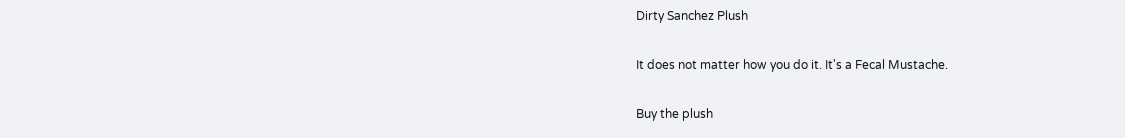Dirty Sanchez Plush

It does not matter how you do it. It's a Fecal Mustache.

Buy the plush